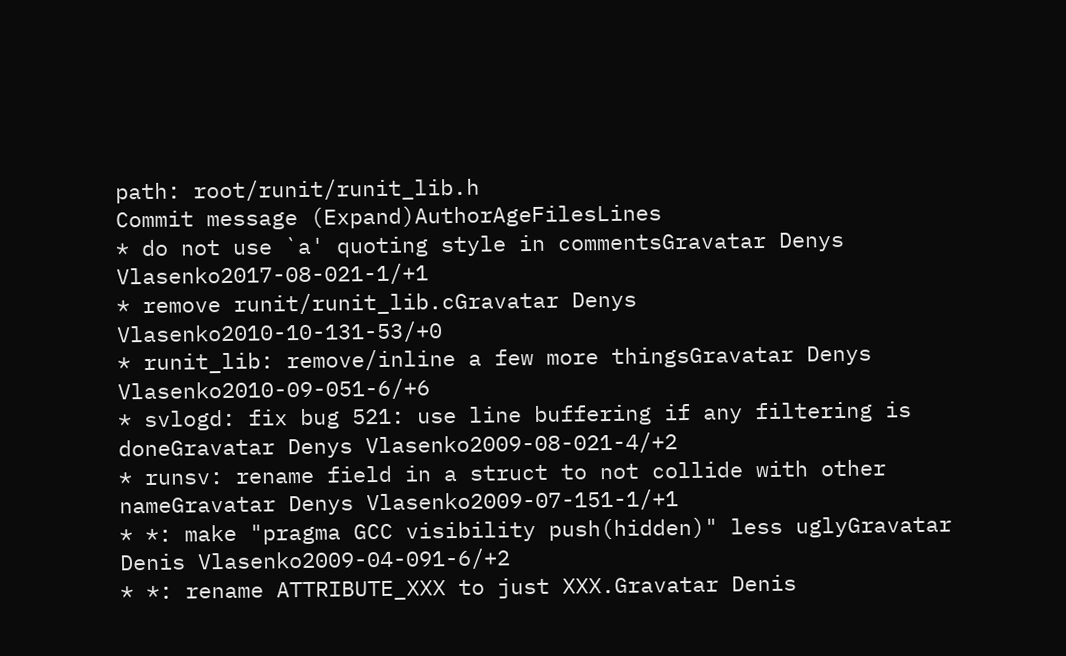path: root/runit/runit_lib.h
Commit message (Expand)AuthorAgeFilesLines
* do not use `a' quoting style in commentsGravatar Denys Vlasenko2017-08-021-1/+1
* remove runit/runit_lib.cGravatar Denys Vlasenko2010-10-131-53/+0
* runit_lib: remove/inline a few more thingsGravatar Denys Vlasenko2010-09-051-6/+6
* svlogd: fix bug 521: use line buffering if any filtering is doneGravatar Denys Vlasenko2009-08-021-4/+2
* runsv: rename field in a struct to not collide with other nameGravatar Denys Vlasenko2009-07-151-1/+1
* *: make "pragma GCC visibility push(hidden)" less uglyGravatar Denis Vlasenko2009-04-091-6/+2
* *: rename ATTRIBUTE_XXX to just XXX.Gravatar Denis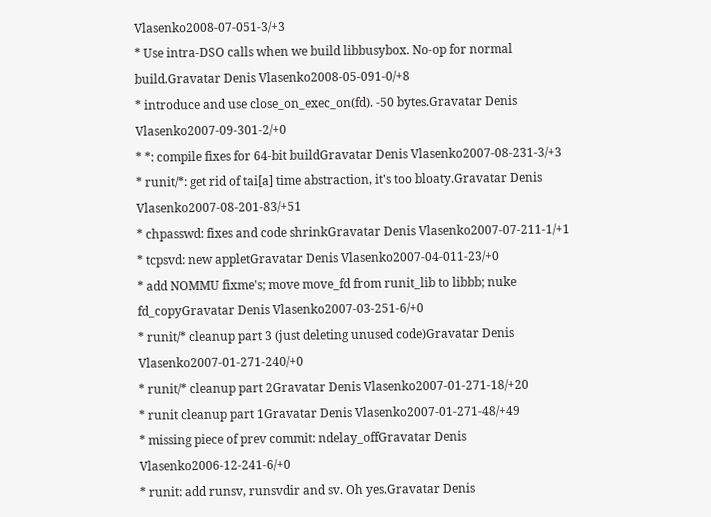Vlasenko2008-07-051-3/+3
* Use intra-DSO calls when we build libbusybox. No-op for normal build.Gravatar Denis Vlasenko2008-05-091-0/+8
* introduce and use close_on_exec_on(fd). -50 bytes.Gravatar Denis Vlasenko2007-09-301-2/+0
* *: compile fixes for 64-bit buildGravatar Denis Vlasenko2007-08-231-3/+3
* runit/*: get rid of tai[a] time abstraction, it's too bloaty.Gravatar Denis Vlasenko2007-08-201-83/+51
* chpasswd: fixes and code shrinkGravatar Denis Vlasenko2007-07-211-1/+1
* tcpsvd: new appletGravatar Denis Vlasenko2007-04-011-23/+0
* add NOMMU fixme's; move move_fd from runit_lib to libbb; nuke fd_copyGravatar Denis Vlasenko2007-03-251-6/+0
* runit/* cleanup part 3 (just deleting unused code)Gravatar Denis Vlasenko2007-01-271-240/+0
* runit/* cleanup part 2Gravatar Denis Vlasenko2007-01-271-18/+20
* runit cleanup part 1Gravatar Denis Vlasenko2007-01-271-48/+49
* missing piece of prev commit: ndelay_offGravatar Denis Vlasenko2006-12-241-6/+0
* runit: add runsv, runsvdir and sv. Oh yes.Gravatar Denis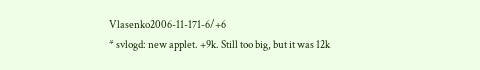Vlasenko2006-11-171-6/+6
* svlogd: new applet. +9k. Still too big, but it was 12k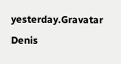yesterday.Gravatar Denis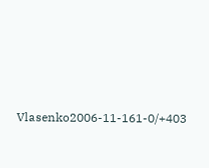Vlasenko2006-11-161-0/+403